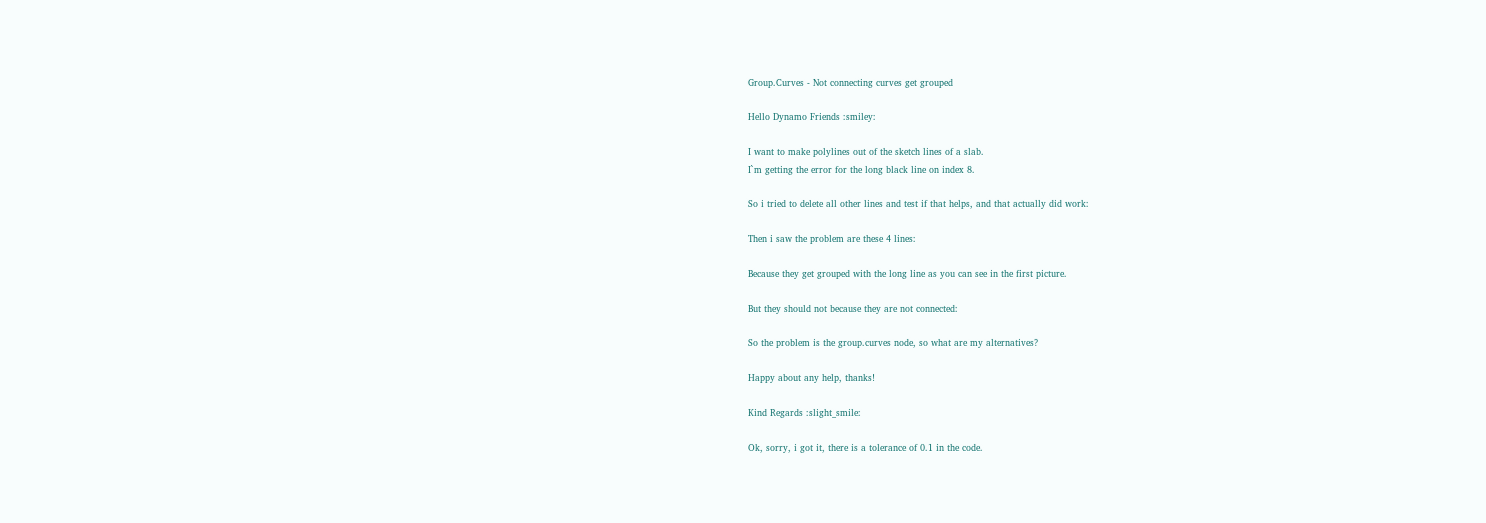Group.Curves - Not connecting curves get grouped

Hello Dynamo Friends :smiley:

I want to make polylines out of the sketch lines of a slab.
I`m getting the error for the long black line on index 8.

So i tried to delete all other lines and test if that helps, and that actually did work:

Then i saw the problem are these 4 lines:

Because they get grouped with the long line as you can see in the first picture.

But they should not because they are not connected:

So the problem is the group.curves node, so what are my alternatives?

Happy about any help, thanks!

Kind Regards :slight_smile:

Ok, sorry, i got it, there is a tolerance of 0.1 in the code.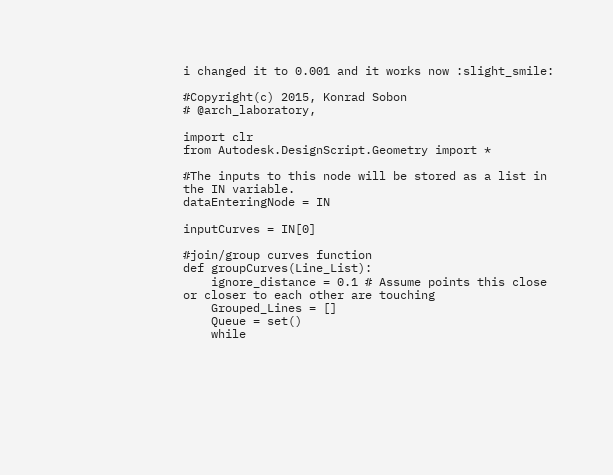i changed it to 0.001 and it works now :slight_smile:

#Copyright(c) 2015, Konrad Sobon
# @arch_laboratory,

import clr
from Autodesk.DesignScript.Geometry import *

#The inputs to this node will be stored as a list in the IN variable.
dataEnteringNode = IN

inputCurves = IN[0]

#join/group curves function
def groupCurves(Line_List):
    ignore_distance = 0.1 # Assume points this close or closer to each other are touching
    Grouped_Lines = []
    Queue = set()
    while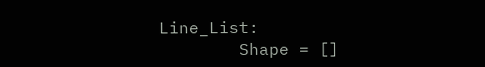Line_List:
        Shape = []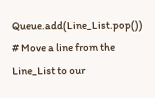Queue.add(Line_List.pop()) # Move a line from the Line_List to our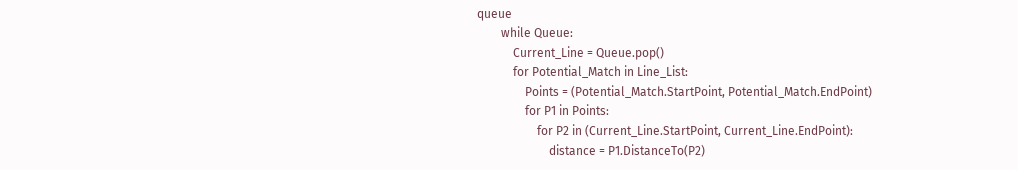queue
        while Queue:
            Current_Line = Queue.pop()
            for Potential_Match in Line_List:
                Points = (Potential_Match.StartPoint, Potential_Match.EndPoint)
                for P1 in Points:
                    for P2 in (Current_Line.StartPoint, Current_Line.EndPoint):
                        distance = P1.DistanceTo(P2)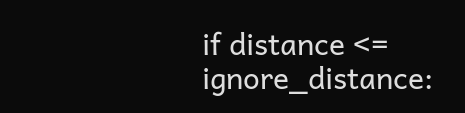if distance <= ignore_distance: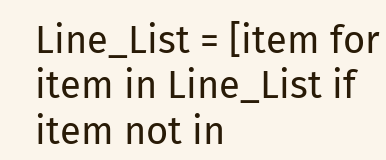Line_List = [item for item in Line_List if item not in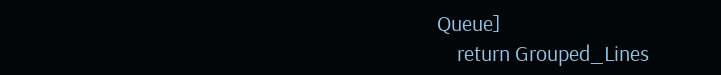Queue]
    return Grouped_Lines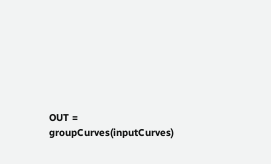OUT = groupCurves(inputCurves)